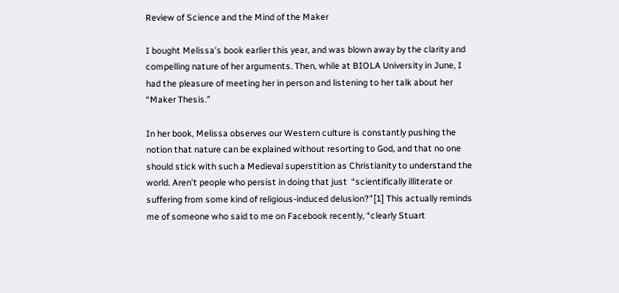Review of Science and the Mind of the Maker

I bought Melissa’s book earlier this year, and was blown away by the clarity and compelling nature of her arguments. Then, while at BIOLA University in June, I had the pleasure of meeting her in person and listening to her talk about her “Maker Thesis.”

In her book, Melissa observes our Western culture is constantly pushing the notion that nature can be explained without resorting to God, and that no one should stick with such a Medieval superstition as Christianity to understand the world. Aren’t people who persist in doing that just  “scientifically illiterate or suffering from some kind of religious-induced delusion?”[1] This actually reminds me of someone who said to me on Facebook recently, “clearly Stuart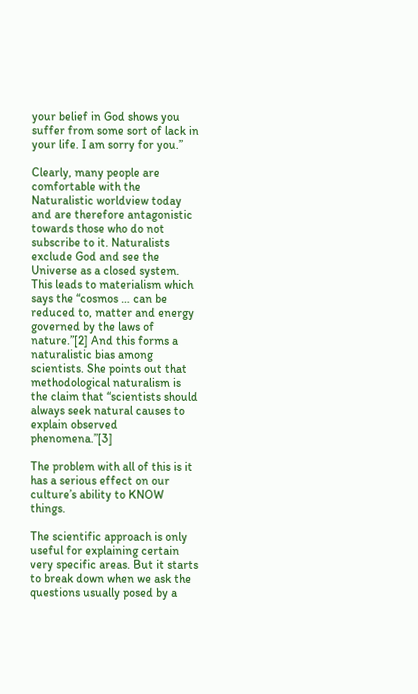your belief in God shows you suffer from some sort of lack in your life. I am sorry for you.”

Clearly, many people are comfortable with the Naturalistic worldview today and are therefore antagonistic towards those who do not subscribe to it. Naturalists exclude God and see the Universe as a closed system. This leads to materialism which says the “cosmos … can be reduced to, matter and energy governed by the laws of nature.”[2] And this forms a naturalistic bias among scientists. She points out that methodological naturalism is the claim that “scientists should always seek natural causes to explain observed phenomena.”[3]

The problem with all of this is it has a serious effect on our culture’s ability to KNOW things.

The scientific approach is only useful for explaining certain very specific areas. But it starts to break down when we ask the questions usually posed by a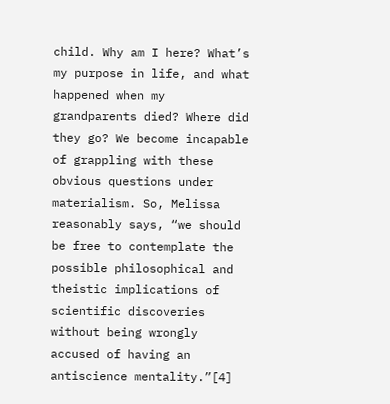child. Why am I here? What’s my purpose in life, and what happened when my grandparents died? Where did they go? We become incapable of grappling with these obvious questions under materialism. So, Melissa reasonably says, “we should be free to contemplate the possible philosophical and theistic implications of scientific discoveries without being wrongly accused of having an antiscience mentality.”[4]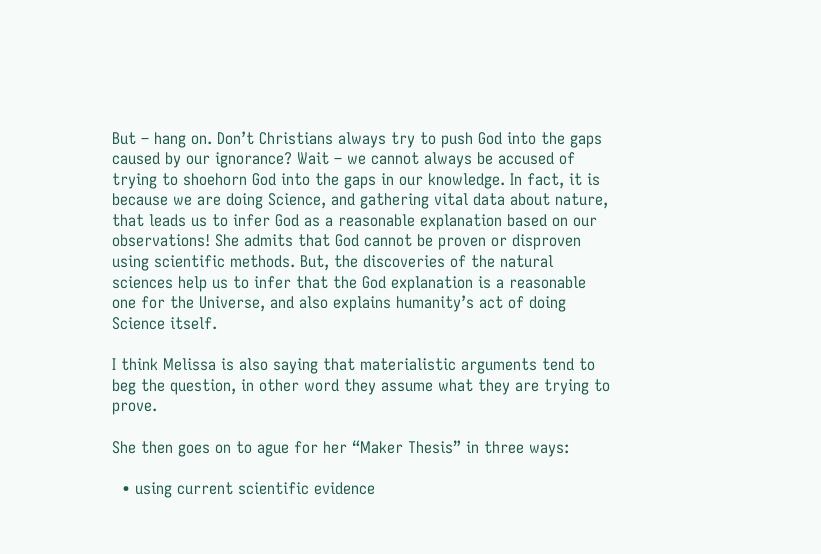But – hang on. Don’t Christians always try to push God into the gaps caused by our ignorance? Wait – we cannot always be accused of trying to shoehorn God into the gaps in our knowledge. In fact, it is because we are doing Science, and gathering vital data about nature, that leads us to infer God as a reasonable explanation based on our observations! She admits that God cannot be proven or disproven using scientific methods. But, the discoveries of the natural sciences help us to infer that the God explanation is a reasonable one for the Universe, and also explains humanity’s act of doing Science itself.

I think Melissa is also saying that materialistic arguments tend to beg the question, in other word they assume what they are trying to prove.

She then goes on to ague for her “Maker Thesis” in three ways:

  • using current scientific evidence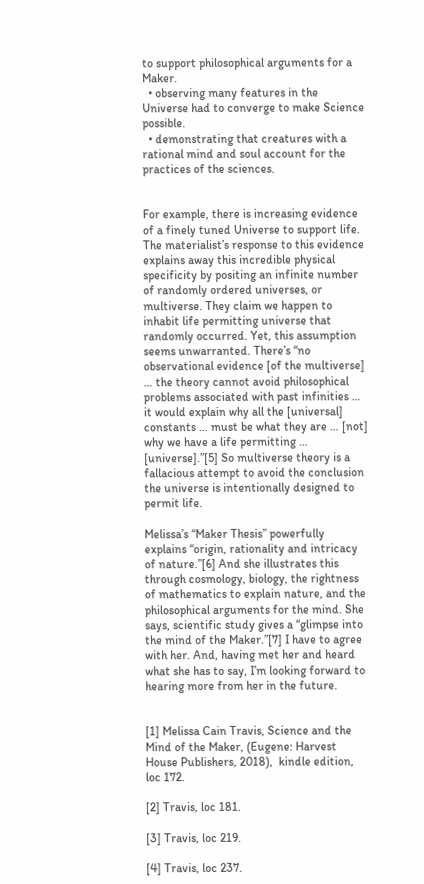to support philosophical arguments for a Maker.
  • observing many features in the Universe had to converge to make Science possible.
  • demonstrating that creatures with a rational mind and soul account for the practices of the sciences.


For example, there is increasing evidence of a finely tuned Universe to support life. The materialist’s response to this evidence explains away this incredible physical specificity by positing an infinite number of randomly ordered universes, or multiverse. They claim we happen to inhabit life permitting universe that randomly occurred. Yet, this assumption seems unwarranted. There’s “no observational evidence [of the multiverse] … the theory cannot avoid philosophical problems associated with past infinities … it would explain why all the [universal] constants … must be what they are … [not] why we have a life permitting … [universe].”[5] So multiverse theory is a fallacious attempt to avoid the conclusion the universe is intentionally designed to permit life.

Melissa’s “Maker Thesis” powerfully explains “origin, rationality and intricacy of nature.”[6] And she illustrates this through cosmology, biology, the rightness of mathematics to explain nature, and the philosophical arguments for the mind. She says, scientific study gives a “glimpse into the mind of the Maker.”[7] I have to agree with her. And, having met her and heard what she has to say, I’m looking forward to hearing more from her in the future.


[1] Melissa Cain Travis, Science and the Mind of the Maker, (Eugene: Harvest House Publishers, 2018),  kindle edition, loc 172.

[2] Travis, loc 181.

[3] Travis, loc 219.

[4] Travis, loc 237.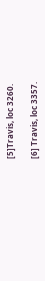[5]Travis, loc 3260.

[6] Travis, loc 3357.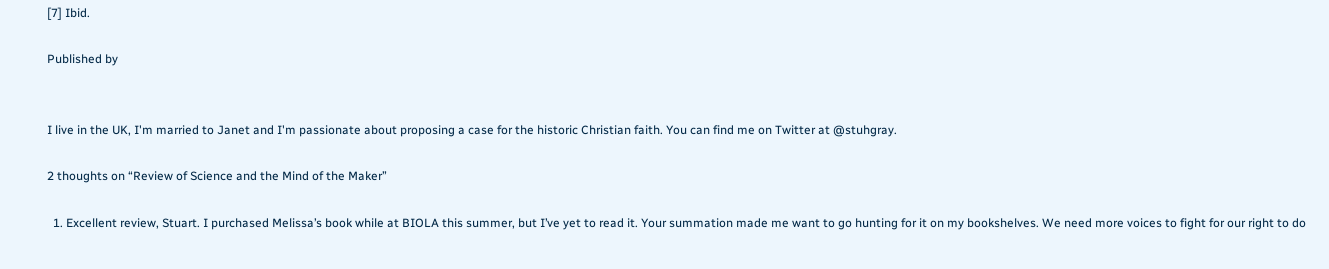[7] Ibid.

Published by


I live in the UK, I'm married to Janet and I'm passionate about proposing a case for the historic Christian faith. You can find me on Twitter at @stuhgray.

2 thoughts on “Review of Science and the Mind of the Maker”

  1. Excellent review, Stuart. I purchased Melissa’s book while at BIOLA this summer, but I’ve yet to read it. Your summation made me want to go hunting for it on my bookshelves. We need more voices to fight for our right to do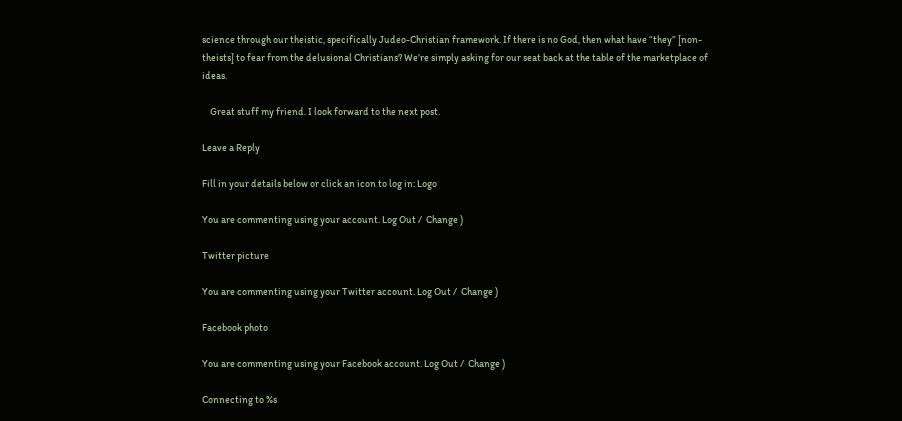science through our theistic, specifically Judeo-Christian framework. If there is no God, then what have “they” [non-theists] to fear from the delusional Christians? We’re simply asking for our seat back at the table of the marketplace of ideas.

    Great stuff my friend. I look forward to the next post.

Leave a Reply

Fill in your details below or click an icon to log in: Logo

You are commenting using your account. Log Out /  Change )

Twitter picture

You are commenting using your Twitter account. Log Out /  Change )

Facebook photo

You are commenting using your Facebook account. Log Out /  Change )

Connecting to %s